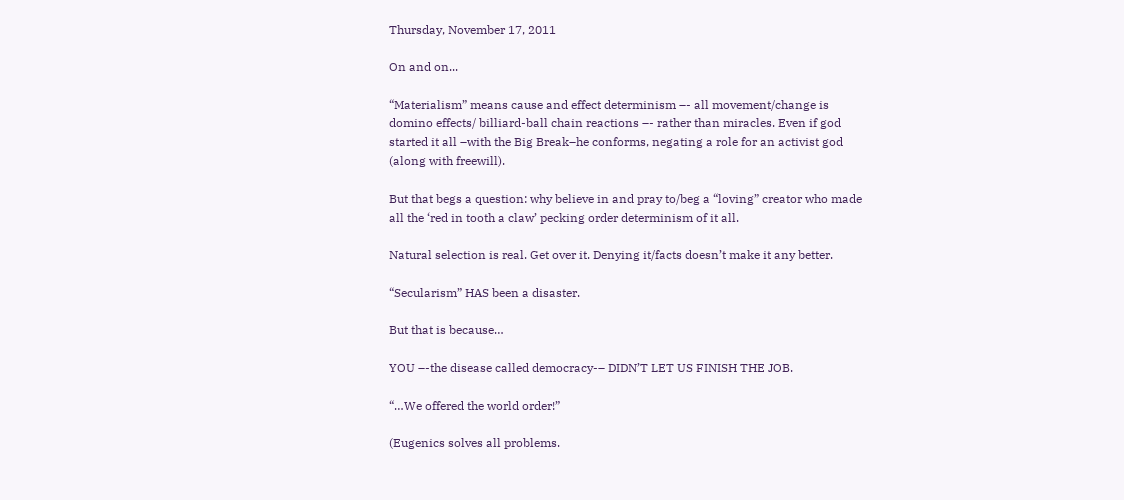Thursday, November 17, 2011

On and on...

“Materialism” means cause and effect determinism –- all movement/change is domino effects/ billiard-ball chain reactions –- rather than miracles. Even if god started it all –with the Big Break–he conforms, negating a role for an activist god (along with freewill).

But that begs a question: why believe in and pray to/beg a “loving” creator who made all the ‘red in tooth a claw’ pecking order determinism of it all.

Natural selection is real. Get over it. Denying it/facts doesn’t make it any better.

“Secularism” HAS been a disaster.

But that is because…

YOU –-the disease called democracy-– DIDN’T LET US FINISH THE JOB.

“…We offered the world order!”

(Eugenics solves all problems.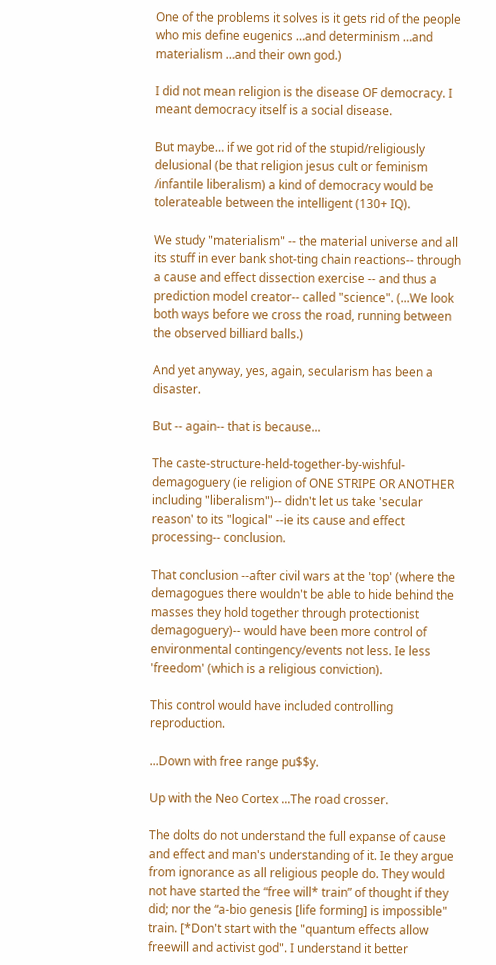One of the problems it solves is it gets rid of the people who mis define eugenics …and determinism …and materialism …and their own god.)

I did not mean religion is the disease OF democracy. I meant democracy itself is a social disease.

But maybe… if we got rid of the stupid/religiously delusional (be that religion jesus cult or feminism /infantile liberalism) a kind of democracy would be tolerateable between the intelligent (130+ IQ).

We study "materialism" -- the material universe and all its stuff in ever bank shot-ting chain reactions-- through a cause and effect dissection exercise -- and thus a prediction model creator-- called "science". (...We look both ways before we cross the road, running between the observed billiard balls.)

And yet anyway, yes, again, secularism has been a disaster.

But -- again-- that is because...

The caste-structure-held-together-by-wishful-demagoguery (ie religion of ONE STRIPE OR ANOTHER including "liberalism")-- didn't let us take 'secular reason' to its "logical" --ie its cause and effect processing-- conclusion.

That conclusion --after civil wars at the 'top' (where the demagogues there wouldn't be able to hide behind the masses they hold together through protectionist demagoguery)-- would have been more control of environmental contingency/events not less. Ie less 'freedom' (which is a religious conviction).

This control would have included controlling reproduction.

...Down with free range pu$$y.

Up with the Neo Cortex ...The road crosser.

The dolts do not understand the full expanse of cause and effect and man's understanding of it. Ie they argue from ignorance as all religious people do. They would not have started the “free will* train” of thought if they did; nor the “a-bio genesis [life forming] is impossible" train. [*Don't start with the "quantum effects allow freewill and activist god". I understand it better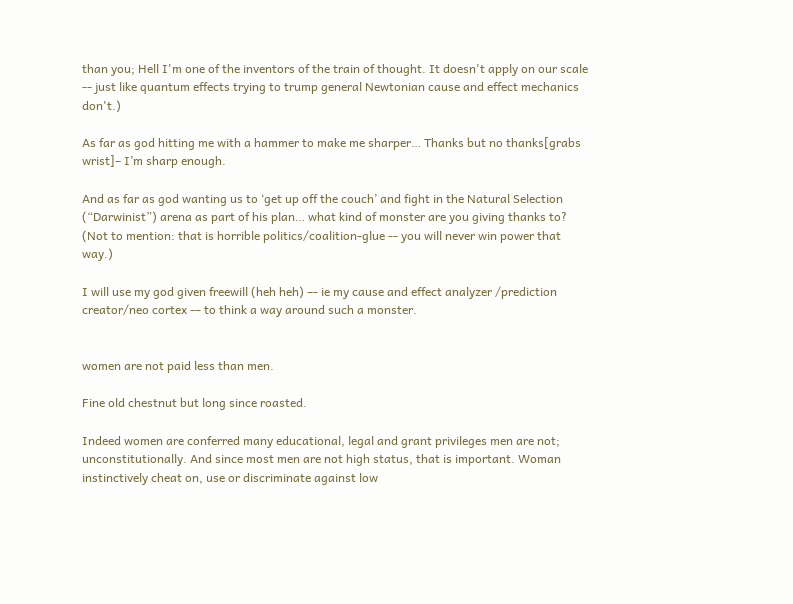than you; Hell I'm one of the inventors of the train of thought. It doesn't apply on our scale -- just like quantum effects trying to trump general Newtonian cause and effect mechanics don't.)

As far as god hitting me with a hammer to make me sharper… Thanks but no thanks[grabs wrist]– I’m sharp enough.

And as far as god wanting us to ‘get up off the couch’ and fight in the Natural Selection (“Darwinist”) arena as part of his plan… what kind of monster are you giving thanks to? (Not to mention: that is horrible politics/coalition-glue -- you will never win power that way.)

I will use my god given freewill (heh heh) –- ie my cause and effect analyzer /prediction creator/neo cortex -– to think a way around such a monster.


women are not paid less than men.

Fine old chestnut but long since roasted.

Indeed women are conferred many educational, legal and grant privileges men are not; unconstitutionally. And since most men are not high status, that is important. Woman instinctively cheat on, use or discriminate against low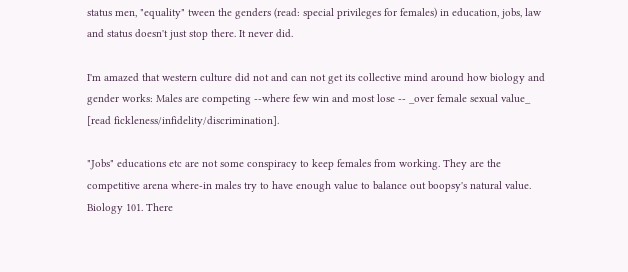status men, "equality" tween the genders (read: special privileges for females) in education, jobs, law and status doesn't just stop there. It never did.

I'm amazed that western culture did not and can not get its collective mind around how biology and gender works: Males are competing --where few win and most lose -- _over female sexual value_ [read fickleness/infidelity/discrimination].

"Jobs" educations etc are not some conspiracy to keep females from working. They are the competitive arena where-in males try to have enough value to balance out boopsy's natural value. Biology 101. There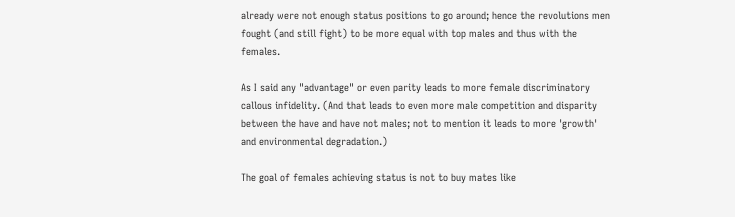already were not enough status positions to go around; hence the revolutions men fought (and still fight) to be more equal with top males and thus with the females.

As I said any "advantage" or even parity leads to more female discriminatory callous infidelity. (And that leads to even more male competition and disparity between the have and have not males; not to mention it leads to more 'growth' and environmental degradation.)

The goal of females achieving status is not to buy mates like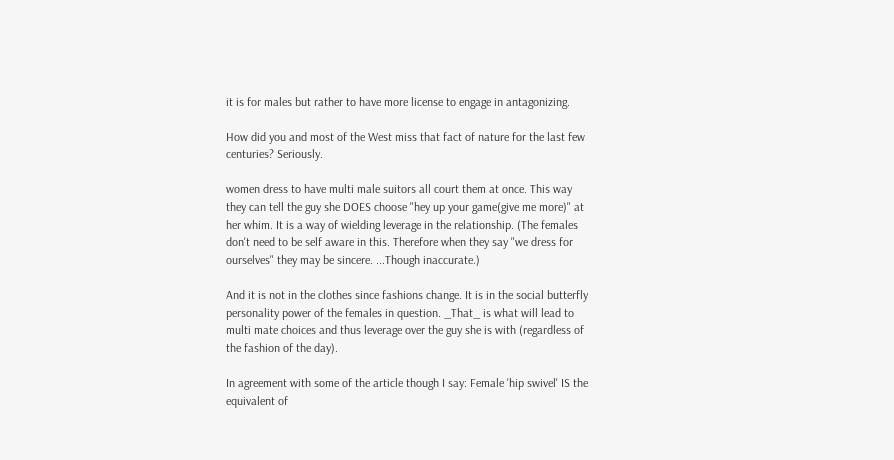it is for males but rather to have more license to engage in antagonizing.

How did you and most of the West miss that fact of nature for the last few centuries? Seriously.

women dress to have multi male suitors all court them at once. This way they can tell the guy she DOES choose "hey up your game(give me more)" at her whim. It is a way of wielding leverage in the relationship. (The females don't need to be self aware in this. Therefore when they say "we dress for ourselves" they may be sincere. ...Though inaccurate.)

And it is not in the clothes since fashions change. It is in the social butterfly personality power of the females in question. _That_ is what will lead to multi mate choices and thus leverage over the guy she is with (regardless of the fashion of the day).

In agreement with some of the article though I say: Female 'hip swivel' IS the equivalent of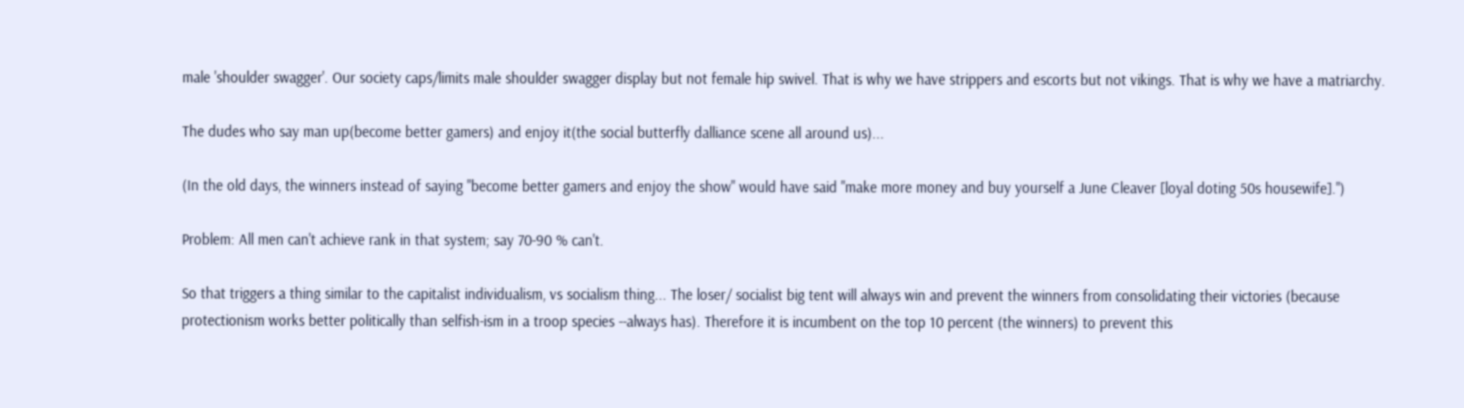male 'shoulder swagger'. Our society caps/limits male shoulder swagger display but not female hip swivel. That is why we have strippers and escorts but not vikings. That is why we have a matriarchy.

The dudes who say man up(become better gamers) and enjoy it(the social butterfly dalliance scene all around us)...

(In the old days, the winners instead of saying "become better gamers and enjoy the show" would have said "make more money and buy yourself a June Cleaver [loyal doting 50s housewife].")

Problem: All men can't achieve rank in that system; say 70-90 % can't.

So that triggers a thing similar to the capitalist individualism, vs socialism thing... The loser/ socialist big tent will always win and prevent the winners from consolidating their victories (because protectionism works better politically than selfish-ism in a troop species --always has). Therefore it is incumbent on the top 10 percent (the winners) to prevent this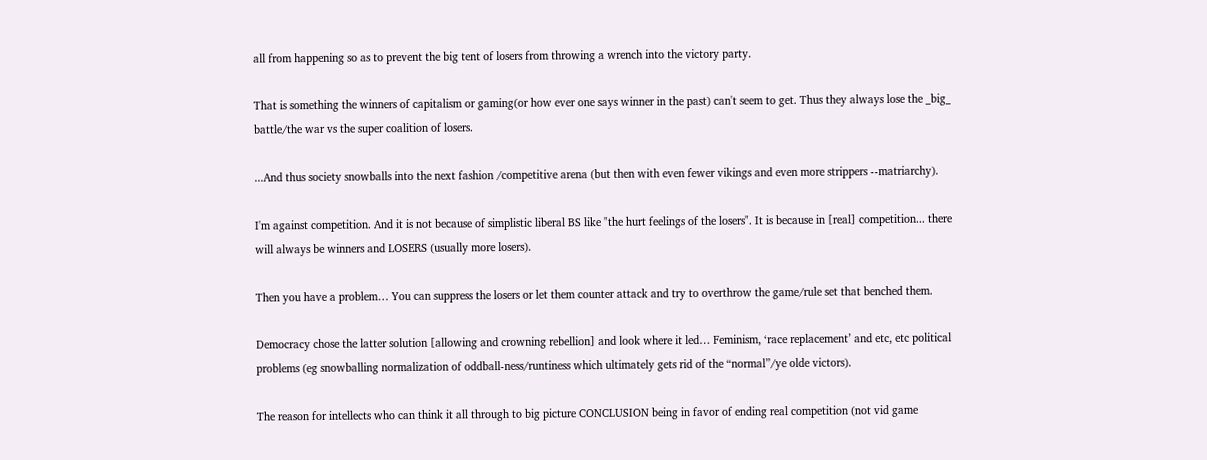all from happening so as to prevent the big tent of losers from throwing a wrench into the victory party.

That is something the winners of capitalism or gaming(or how ever one says winner in the past) can't seem to get. Thus they always lose the _big_ battle/the war vs the super coalition of losers.

...And thus society snowballs into the next fashion /competitive arena (but then with even fewer vikings and even more strippers --matriarchy).

I'm against competition. And it is not because of simplistic liberal BS like "the hurt feelings of the losers". It is because in [real] competition... there will always be winners and LOSERS (usually more losers).

Then you have a problem… You can suppress the losers or let them counter attack and try to overthrow the game/rule set that benched them.

Democracy chose the latter solution [allowing and crowning rebellion] and look where it led… Feminism, ‘race replacement’ and etc, etc political problems (eg snowballing normalization of oddball-ness/runtiness which ultimately gets rid of the “normal”/ye olde victors).

The reason for intellects who can think it all through to big picture CONCLUSION being in favor of ending real competition (not vid game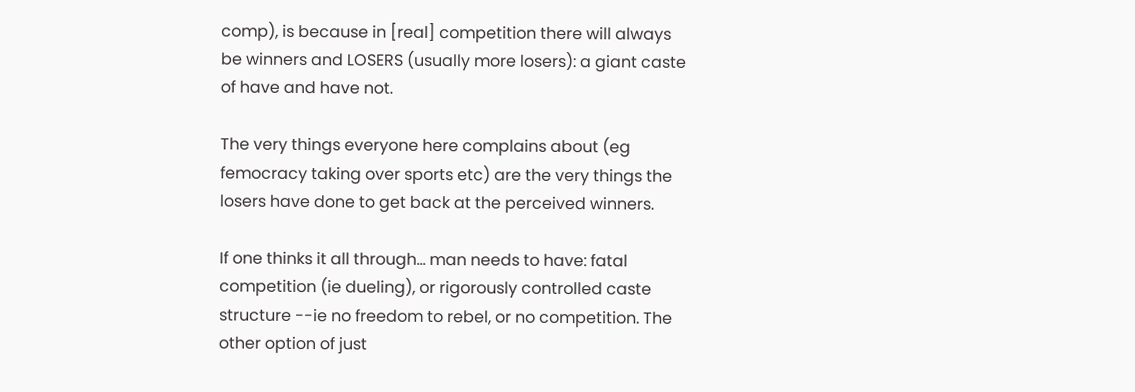comp), is because in [real] competition there will always be winners and LOSERS (usually more losers): a giant caste of have and have not.

The very things everyone here complains about (eg femocracy taking over sports etc) are the very things the losers have done to get back at the perceived winners.

If one thinks it all through... man needs to have: fatal competition (ie dueling), or rigorously controlled caste structure --ie no freedom to rebel, or no competition. The other option of just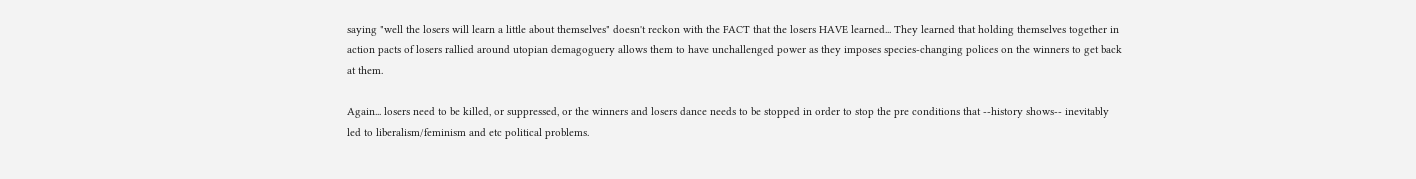saying "well the losers will learn a little about themselves" doesn't reckon with the FACT that the losers HAVE learned... They learned that holding themselves together in action pacts of losers rallied around utopian demagoguery allows them to have unchallenged power as they imposes species-changing polices on the winners to get back at them.

Again... losers need to be killed, or suppressed, or the winners and losers dance needs to be stopped in order to stop the pre conditions that --history shows-- inevitably led to liberalism/feminism and etc political problems.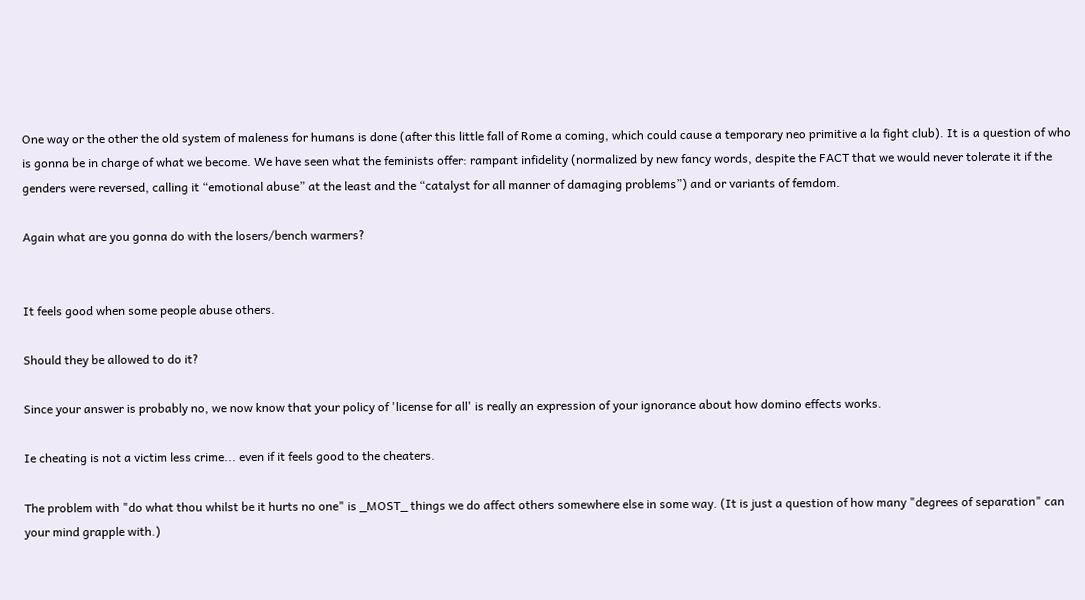One way or the other the old system of maleness for humans is done (after this little fall of Rome a coming, which could cause a temporary neo primitive a la fight club). It is a question of who is gonna be in charge of what we become. We have seen what the feminists offer: rampant infidelity (normalized by new fancy words, despite the FACT that we would never tolerate it if the genders were reversed, calling it “emotional abuse” at the least and the “catalyst for all manner of damaging problems”) and or variants of femdom.

Again what are you gonna do with the losers/bench warmers?


It feels good when some people abuse others.

Should they be allowed to do it?

Since your answer is probably no, we now know that your policy of 'license for all' is really an expression of your ignorance about how domino effects works.

Ie cheating is not a victim less crime... even if it feels good to the cheaters.

The problem with "do what thou whilst be it hurts no one" is _MOST_ things we do affect others somewhere else in some way. (It is just a question of how many "degrees of separation" can your mind grapple with.)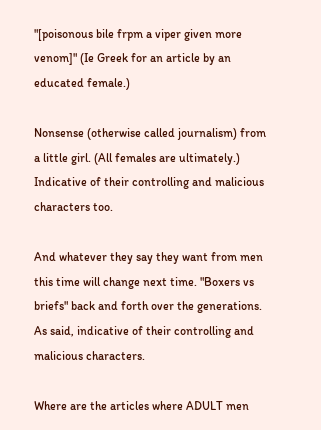"[poisonous bile frpm a viper given more venom]" (Ie Greek for an article by an educated female.)

Nonsense (otherwise called journalism) from a little girl. (All females are ultimately.) Indicative of their controlling and malicious characters too.

And whatever they say they want from men this time will change next time. "Boxers vs briefs" back and forth over the generations. As said, indicative of their controlling and malicious characters.

Where are the articles where ADULT men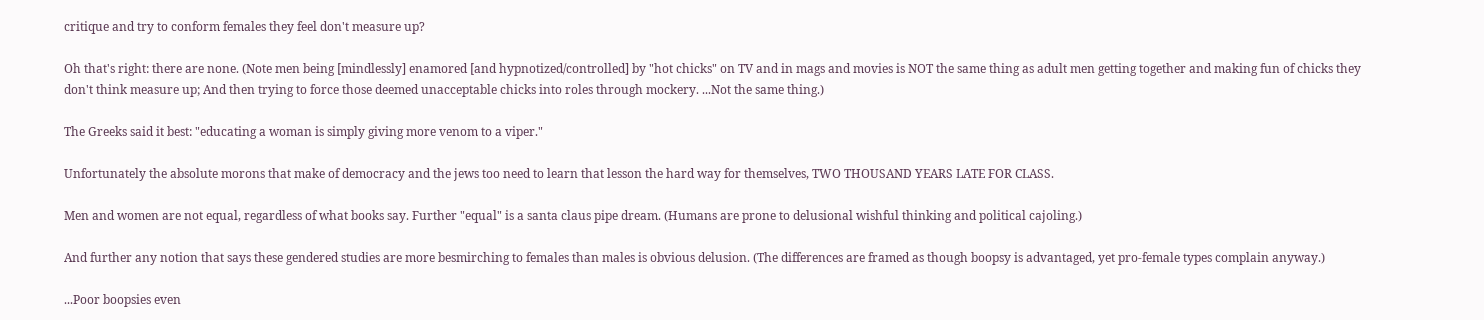critique and try to conform females they feel don't measure up?

Oh that's right: there are none. (Note men being [mindlessly] enamored [and hypnotized/controlled] by "hot chicks" on TV and in mags and movies is NOT the same thing as adult men getting together and making fun of chicks they don't think measure up; And then trying to force those deemed unacceptable chicks into roles through mockery. ...Not the same thing.)

The Greeks said it best: "educating a woman is simply giving more venom to a viper."

Unfortunately the absolute morons that make of democracy and the jews too need to learn that lesson the hard way for themselves, TWO THOUSAND YEARS LATE FOR CLASS.

Men and women are not equal, regardless of what books say. Further "equal" is a santa claus pipe dream. (Humans are prone to delusional wishful thinking and political cajoling.)

And further any notion that says these gendered studies are more besmirching to females than males is obvious delusion. (The differences are framed as though boopsy is advantaged, yet pro-female types complain anyway.)

...Poor boopsies even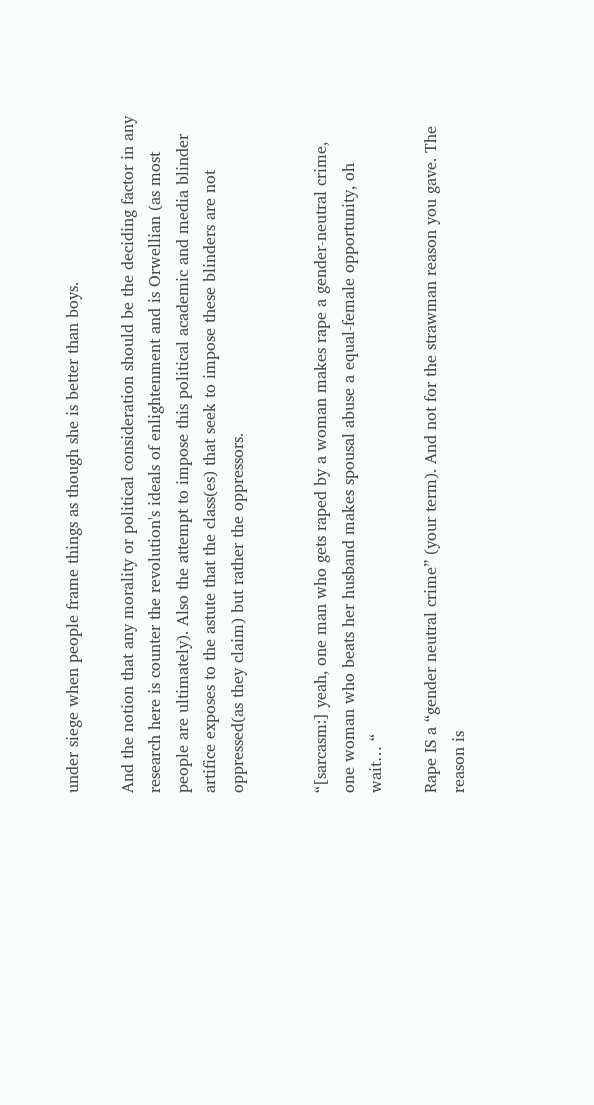under siege when people frame things as though she is better than boys.

And the notion that any morality or political consideration should be the deciding factor in any research here is counter the revolution's ideals of enlightenment and is Orwellian (as most people are ultimately). Also the attempt to impose this political academic and media blinder artifice exposes to the astute that the class(es) that seek to impose these blinders are not oppressed(as they claim) but rather the oppressors.


“[sarcasm:] yeah, one man who gets raped by a woman makes rape a gender-neutral crime, one woman who beats her husband makes spousal abuse a equal-female opportunity, oh wait… “

Rape IS a “gender neutral crime” (your term). And not for the strawman reason you gave. The reason is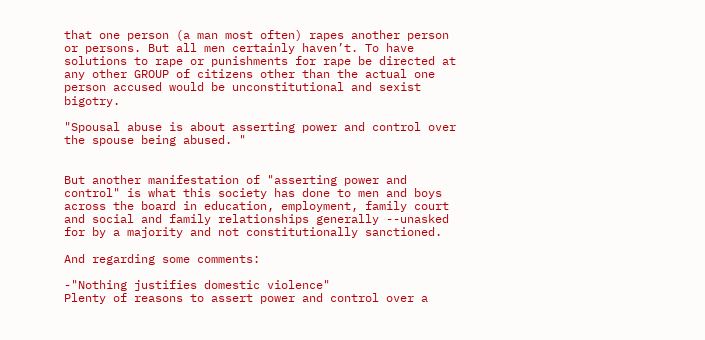that one person (a man most often) rapes another person or persons. But all men certainly haven’t. To have solutions to rape or punishments for rape be directed at any other GROUP of citizens other than the actual one person accused would be unconstitutional and sexist bigotry.

"Spousal abuse is about asserting power and control over the spouse being abused. "


But another manifestation of "asserting power and control" is what this society has done to men and boys across the board in education, employment, family court and social and family relationships generally --unasked for by a majority and not constitutionally sanctioned.

And regarding some comments:

-"Nothing justifies domestic violence"
Plenty of reasons to assert power and control over a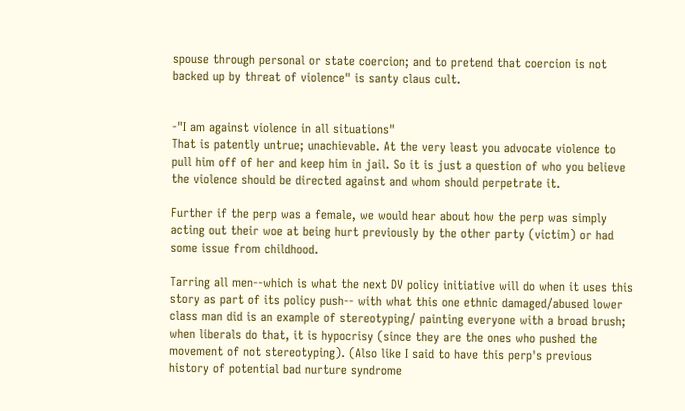spouse through personal or state coercion; and to pretend that coercion is not backed up by threat of violence" is santy claus cult.


-"I am against violence in all situations"
That is patently untrue; unachievable. At the very least you advocate violence to pull him off of her and keep him in jail. So it is just a question of who you believe the violence should be directed against and whom should perpetrate it.

Further if the perp was a female, we would hear about how the perp was simply acting out their woe at being hurt previously by the other party (victim) or had some issue from childhood.

Tarring all men--which is what the next DV policy initiative will do when it uses this story as part of its policy push-- with what this one ethnic damaged/abused lower class man did is an example of stereotyping/ painting everyone with a broad brush; when liberals do that, it is hypocrisy (since they are the ones who pushed the movement of not stereotyping). (Also like I said to have this perp's previous history of potential bad nurture syndrome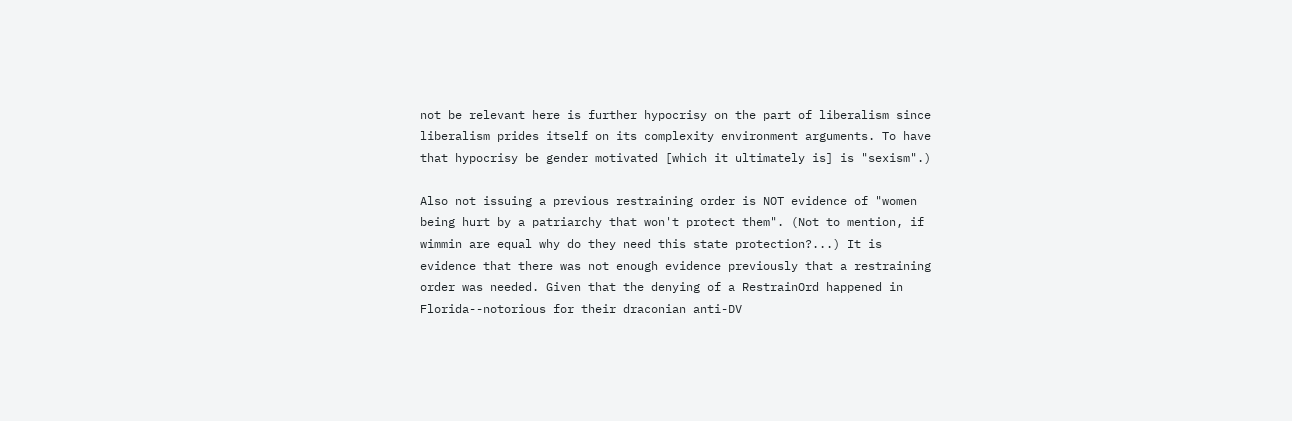not be relevant here is further hypocrisy on the part of liberalism since liberalism prides itself on its complexity environment arguments. To have that hypocrisy be gender motivated [which it ultimately is] is "sexism".)

Also not issuing a previous restraining order is NOT evidence of "women being hurt by a patriarchy that won't protect them". (Not to mention, if wimmin are equal why do they need this state protection?...) It is evidence that there was not enough evidence previously that a restraining order was needed. Given that the denying of a RestrainOrd happened in Florida--notorious for their draconian anti-DV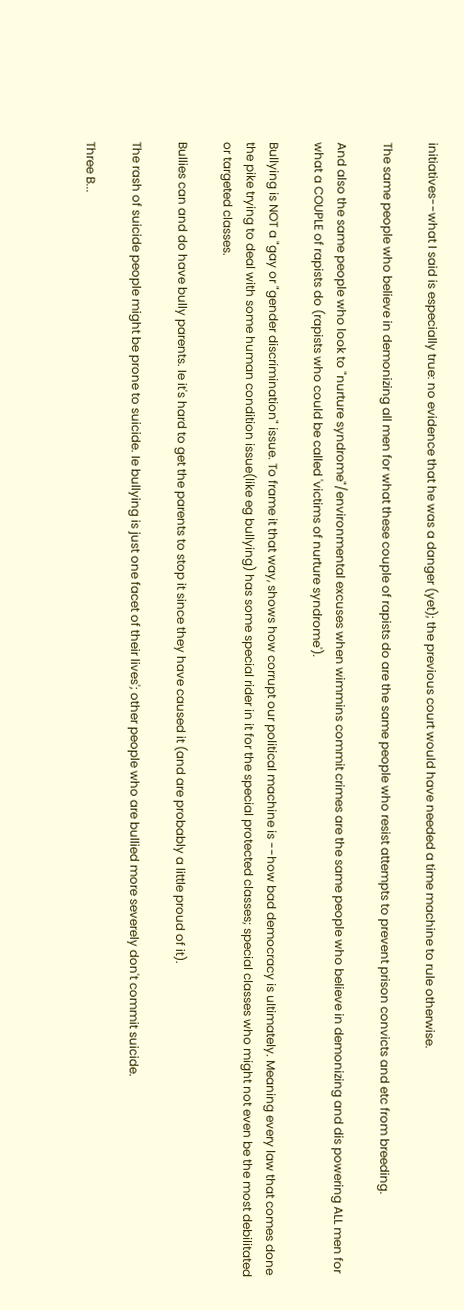initiatives--what I said is especially true: no evidence that he was a danger (yet); the previous court would have needed a time machine to rule otherwise.

The same people who believe in demonizing all men for what these couple of rapists do are the same people who resist attempts to prevent prison convicts and etc from breeding.

And also the same people who look to "nurture syndrome"/environmental excuses when wimmins commit crimes are the same people who believe in demonizing and dis powering ALL men for what a COUPLE of rapists do (rapists who could be called 'victims of nurture syndrome').

Bullying is NOT a "gay or "gender discrimination" issue. To frame it that way, shows how corrupt our political machine is --how bad democracy is ultimately. Meaning every law that comes done the pike trying to deal with some human condition issue(like eg bullying) has some special rider in it for the special protected classes; special classes who might not even be the most debilitated or targeted classes.

Bullies can and do have bully parents. Ie it's hard to get the parents to stop it since they have caused it (and are probably a little proud of it).

The rash of suicide people might be prone to suicide. Ie bullying is just one facet of their lives'; other people who are bullied more severely don't commit suicide.

Three B...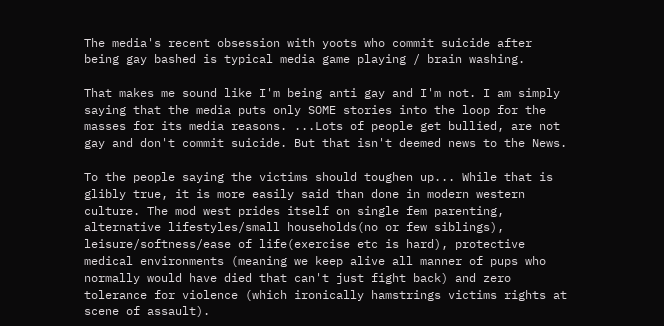The media's recent obsession with yoots who commit suicide after being gay bashed is typical media game playing / brain washing.

That makes me sound like I'm being anti gay and I'm not. I am simply saying that the media puts only SOME stories into the loop for the masses for its media reasons. ...Lots of people get bullied, are not gay and don't commit suicide. But that isn't deemed news to the News.

To the people saying the victims should toughen up... While that is glibly true, it is more easily said than done in modern western culture. The mod west prides itself on single fem parenting, alternative lifestyles/small households(no or few siblings), leisure/softness/ease of life(exercise etc is hard), protective medical environments (meaning we keep alive all manner of pups who normally would have died that can't just fight back) and zero tolerance for violence (which ironically hamstrings victims rights at scene of assault).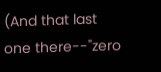(And that last one there--"zero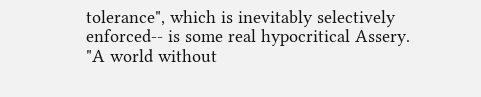tolerance", which is inevitably selectively enforced-- is some real hypocritical Assery. "A world without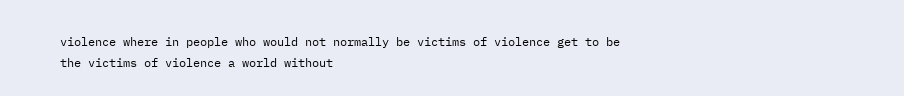violence where in people who would not normally be victims of violence get to be the victims of violence a world without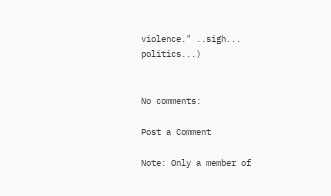violence." ..sigh... politics...)


No comments:

Post a Comment

Note: Only a member of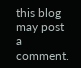this blog may post a comment.